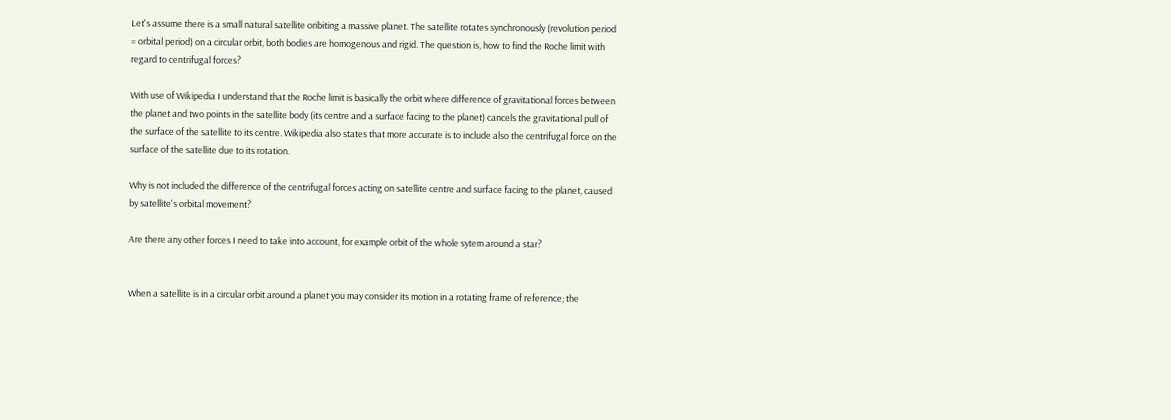Let's assume there is a small natural satellite oribiting a massive planet. The satellite rotates synchronously (revolution period = orbital period) on a circular orbit, both bodies are homogenous and rigid. The question is, how to find the Roche limit with regard to centrifugal forces?

With use of Wikipedia I understand that the Roche limit is basically the orbit where difference of gravitational forces between the planet and two points in the satellite body (its centre and a surface facing to the planet) cancels the gravitational pull of the surface of the satellite to its centre. Wikipedia also states that more accurate is to include also the centrifugal force on the surface of the satellite due to its rotation.

Why is not included the difference of the centrifugal forces acting on satellite centre and surface facing to the planet, caused by satellite's orbital movement?

Are there any other forces I need to take into account, for example orbit of the whole sytem around a star?


When a satellite is in a circular orbit around a planet you may consider its motion in a rotating frame of reference; the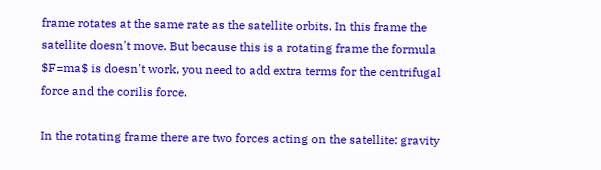frame rotates at the same rate as the satellite orbits. In this frame the satellite doesn't move. But because this is a rotating frame the formula $F=ma$ is doesn't work, you need to add extra terms for the centrifugal force and the corilis force.

In the rotating frame there are two forces acting on the satellite: gravity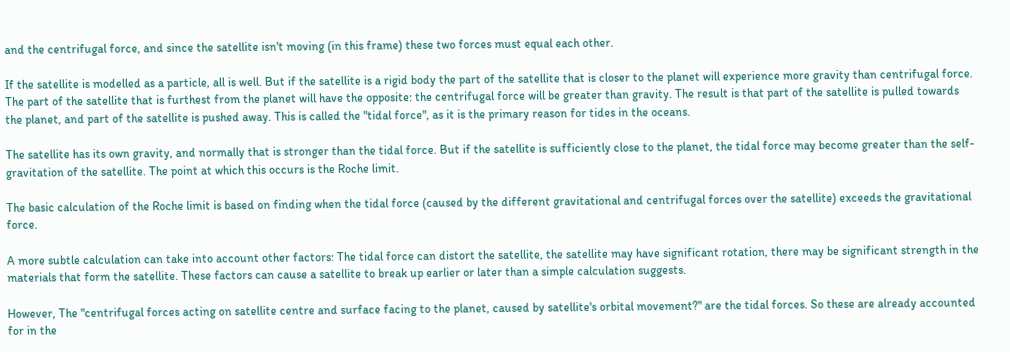and the centrifugal force, and since the satellite isn't moving (in this frame) these two forces must equal each other.

If the satellite is modelled as a particle, all is well. But if the satellite is a rigid body the part of the satellite that is closer to the planet will experience more gravity than centrifugal force. The part of the satellite that is furthest from the planet will have the opposite: the centrifugal force will be greater than gravity. The result is that part of the satellite is pulled towards the planet, and part of the satellite is pushed away. This is called the "tidal force", as it is the primary reason for tides in the oceans.

The satellite has its own gravity, and normally that is stronger than the tidal force. But if the satellite is sufficiently close to the planet, the tidal force may become greater than the self-gravitation of the satellite. The point at which this occurs is the Roche limit.

The basic calculation of the Roche limit is based on finding when the tidal force (caused by the different gravitational and centrifugal forces over the satellite) exceeds the gravitational force.

A more subtle calculation can take into account other factors: The tidal force can distort the satellite, the satellite may have significant rotation, there may be significant strength in the materials that form the satellite. These factors can cause a satellite to break up earlier or later than a simple calculation suggests.

However, The "centrifugal forces acting on satellite centre and surface facing to the planet, caused by satellite's orbital movement?" are the tidal forces. So these are already accounted for in the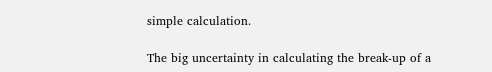simple calculation.

The big uncertainty in calculating the break-up of a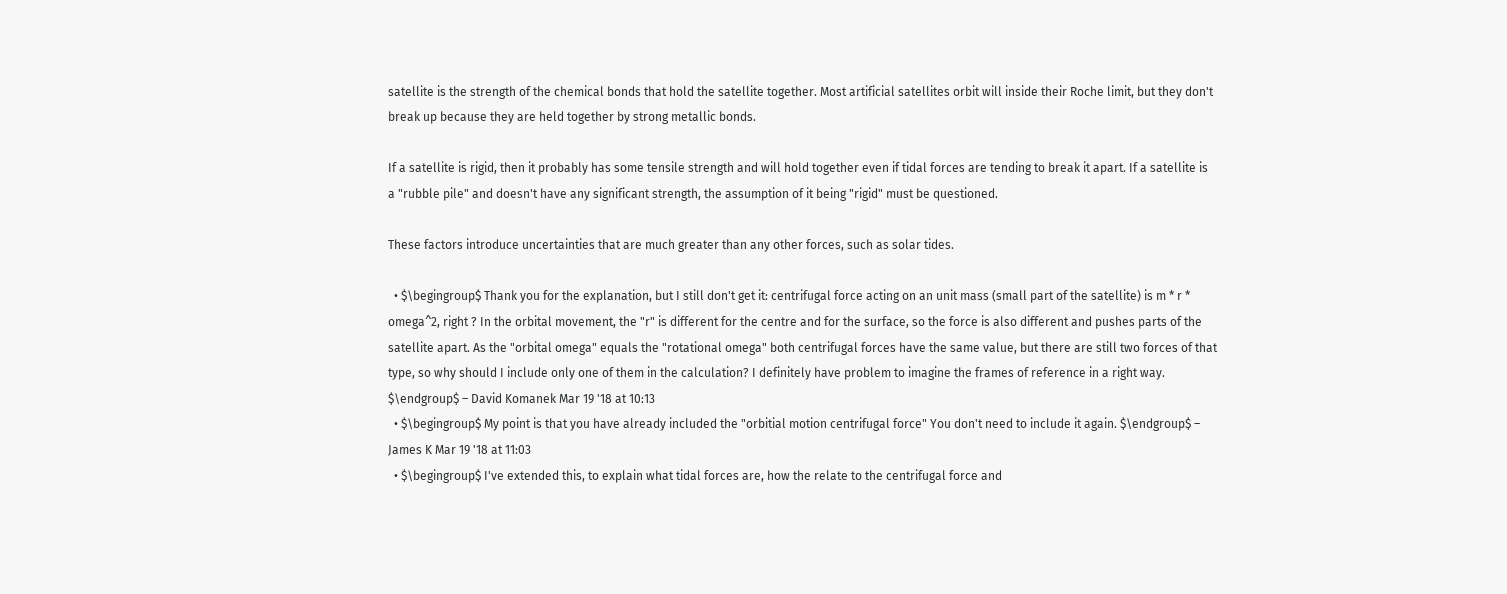satellite is the strength of the chemical bonds that hold the satellite together. Most artificial satellites orbit will inside their Roche limit, but they don't break up because they are held together by strong metallic bonds.

If a satellite is rigid, then it probably has some tensile strength and will hold together even if tidal forces are tending to break it apart. If a satellite is a "rubble pile" and doesn't have any significant strength, the assumption of it being "rigid" must be questioned.

These factors introduce uncertainties that are much greater than any other forces, such as solar tides.

  • $\begingroup$ Thank you for the explanation, but I still don't get it: centrifugal force acting on an unit mass (small part of the satellite) is m * r * omega^2, right ? In the orbital movement, the "r" is different for the centre and for the surface, so the force is also different and pushes parts of the satellite apart. As the "orbital omega" equals the "rotational omega" both centrifugal forces have the same value, but there are still two forces of that type, so why should I include only one of them in the calculation? I definitely have problem to imagine the frames of reference in a right way. $\endgroup$ – David Komanek Mar 19 '18 at 10:13
  • $\begingroup$ My point is that you have already included the "orbitial motion centrifugal force" You don't need to include it again. $\endgroup$ – James K Mar 19 '18 at 11:03
  • $\begingroup$ I've extended this, to explain what tidal forces are, how the relate to the centrifugal force and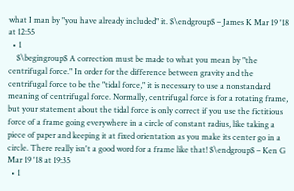what I man by "you have already included" it. $\endgroup$ – James K Mar 19 '18 at 12:55
  • 1
    $\begingroup$ A correction must be made to what you mean by "the centrifugal force." In order for the difference between gravity and the centrifugal force to be the "tidal force," it is necessary to use a nonstandard meaning of centrifugal force. Normally, centrifugal force is for a rotating frame, but your statement about the tidal force is only correct if you use the fictitious force of a frame going everywhere in a circle of constant radius, like taking a piece of paper and keeping it at fixed orientation as you make its center go in a circle. There really isn't a good word for a frame like that! $\endgroup$ – Ken G Mar 19 '18 at 19:35
  • 1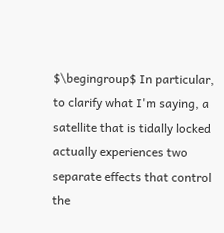$\begingroup$ In particular, to clarify what I'm saying, a satellite that is tidally locked actually experiences two separate effects that control the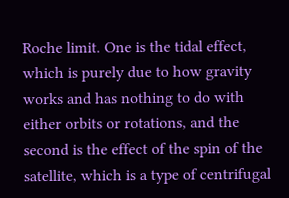Roche limit. One is the tidal effect, which is purely due to how gravity works and has nothing to do with either orbits or rotations, and the second is the effect of the spin of the satellite, which is a type of centrifugal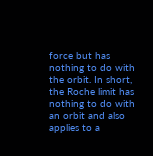force but has nothing to do with the orbit. In short, the Roche limit has nothing to do with an orbit and also applies to a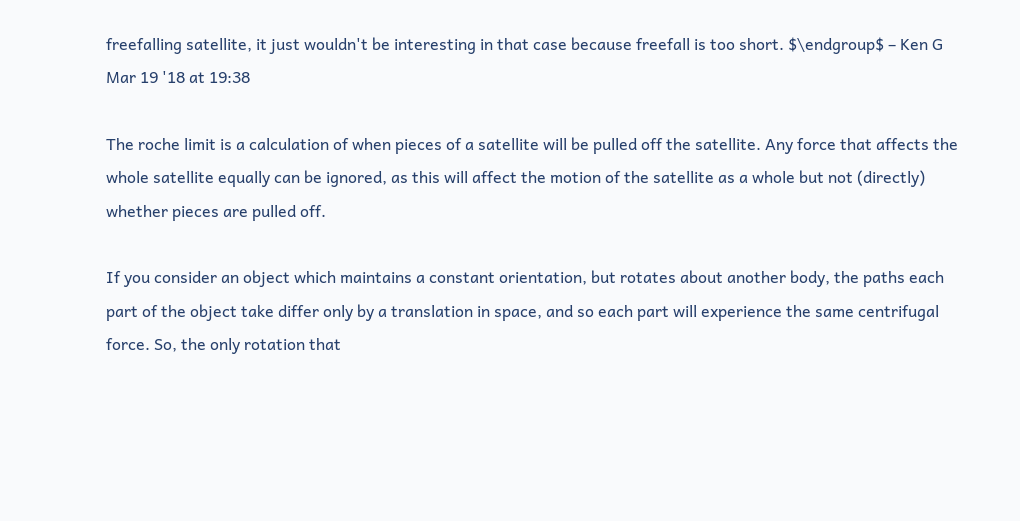freefalling satellite, it just wouldn't be interesting in that case because freefall is too short. $\endgroup$ – Ken G Mar 19 '18 at 19:38

The roche limit is a calculation of when pieces of a satellite will be pulled off the satellite. Any force that affects the whole satellite equally can be ignored, as this will affect the motion of the satellite as a whole but not (directly) whether pieces are pulled off.

If you consider an object which maintains a constant orientation, but rotates about another body, the paths each part of the object take differ only by a translation in space, and so each part will experience the same centrifugal force. So, the only rotation that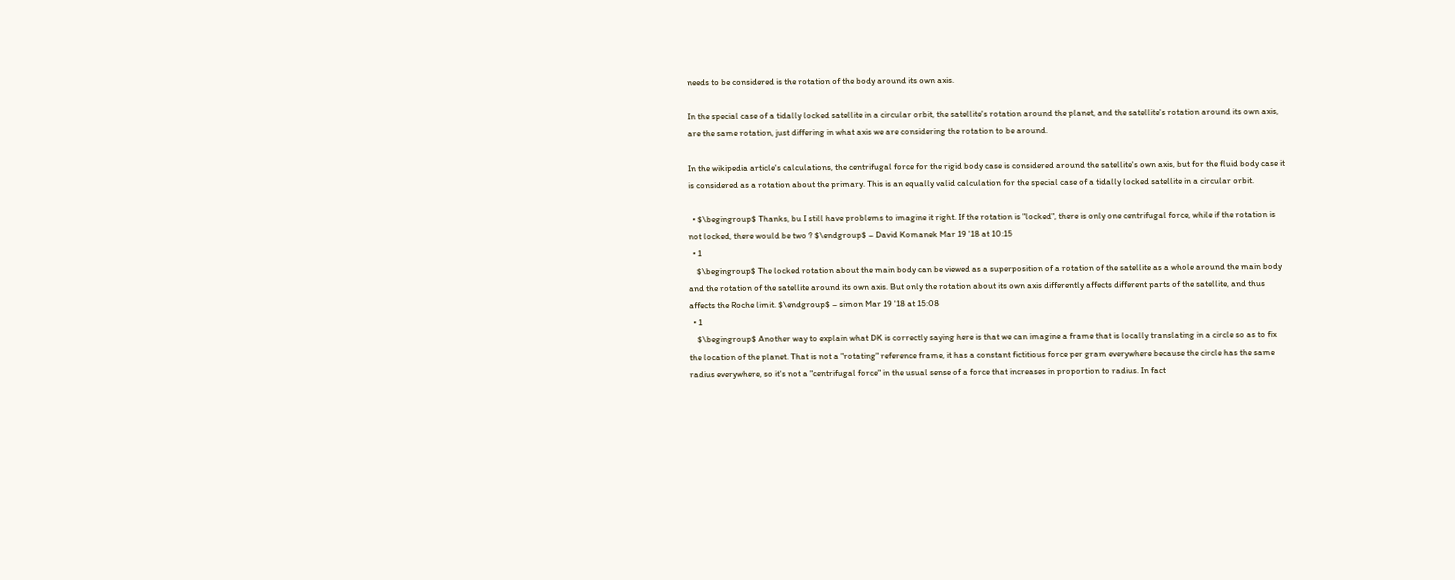needs to be considered is the rotation of the body around its own axis.

In the special case of a tidally locked satellite in a circular orbit, the satellite's rotation around the planet, and the satellite's rotation around its own axis, are the same rotation, just differing in what axis we are considering the rotation to be around.

In the wikipedia article's calculations, the centrifugal force for the rigid body case is considered around the satellite's own axis, but for the fluid body case it is considered as a rotation about the primary. This is an equally valid calculation for the special case of a tidally locked satellite in a circular orbit.

  • $\begingroup$ Thanks, bu I still have problems to imagine it right. If the rotation is "locked", there is only one centrifugal force, while if the rotation is not locked, there would be two ? $\endgroup$ – David Komanek Mar 19 '18 at 10:15
  • 1
    $\begingroup$ The locked rotation about the main body can be viewed as a superposition of a rotation of the satellite as a whole around the main body and the rotation of the satellite around its own axis. But only the rotation about its own axis differently affects different parts of the satellite, and thus affects the Roche limit. $\endgroup$ – simon Mar 19 '18 at 15:08
  • 1
    $\begingroup$ Another way to explain what DK is correctly saying here is that we can imagine a frame that is locally translating in a circle so as to fix the location of the planet. That is not a "rotating" reference frame, it has a constant fictitious force per gram everywhere because the circle has the same radius everywhere, so it's not a "centrifugal force" in the usual sense of a force that increases in proportion to radius. In fact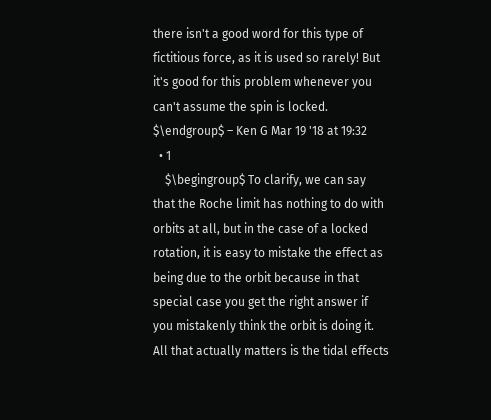there isn't a good word for this type of fictitious force, as it is used so rarely! But it's good for this problem whenever you can't assume the spin is locked. $\endgroup$ – Ken G Mar 19 '18 at 19:32
  • 1
    $\begingroup$ To clarify, we can say that the Roche limit has nothing to do with orbits at all, but in the case of a locked rotation, it is easy to mistake the effect as being due to the orbit because in that special case you get the right answer if you mistakenly think the orbit is doing it. All that actually matters is the tidal effects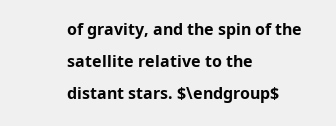of gravity, and the spin of the satellite relative to the distant stars. $\endgroup$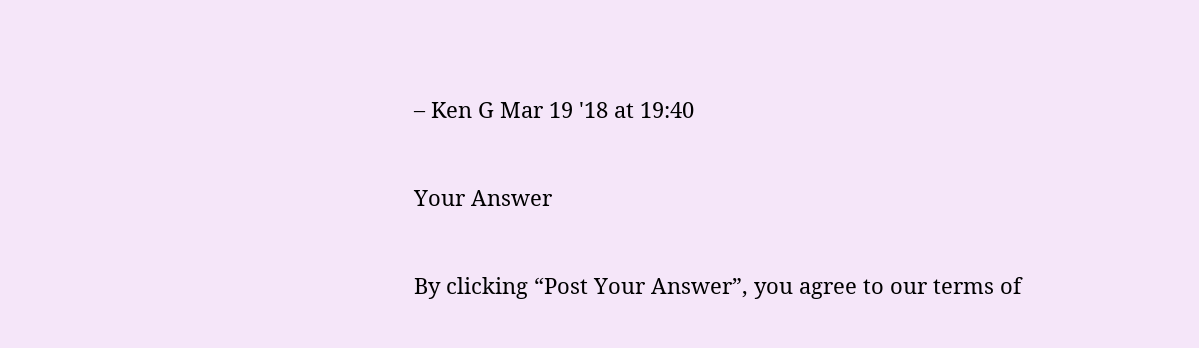– Ken G Mar 19 '18 at 19:40

Your Answer

By clicking “Post Your Answer”, you agree to our terms of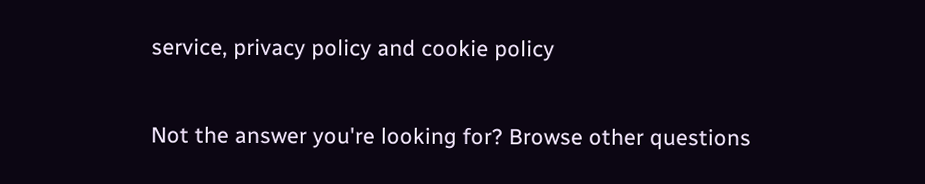service, privacy policy and cookie policy

Not the answer you're looking for? Browse other questions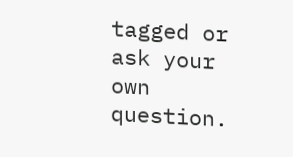tagged or ask your own question.